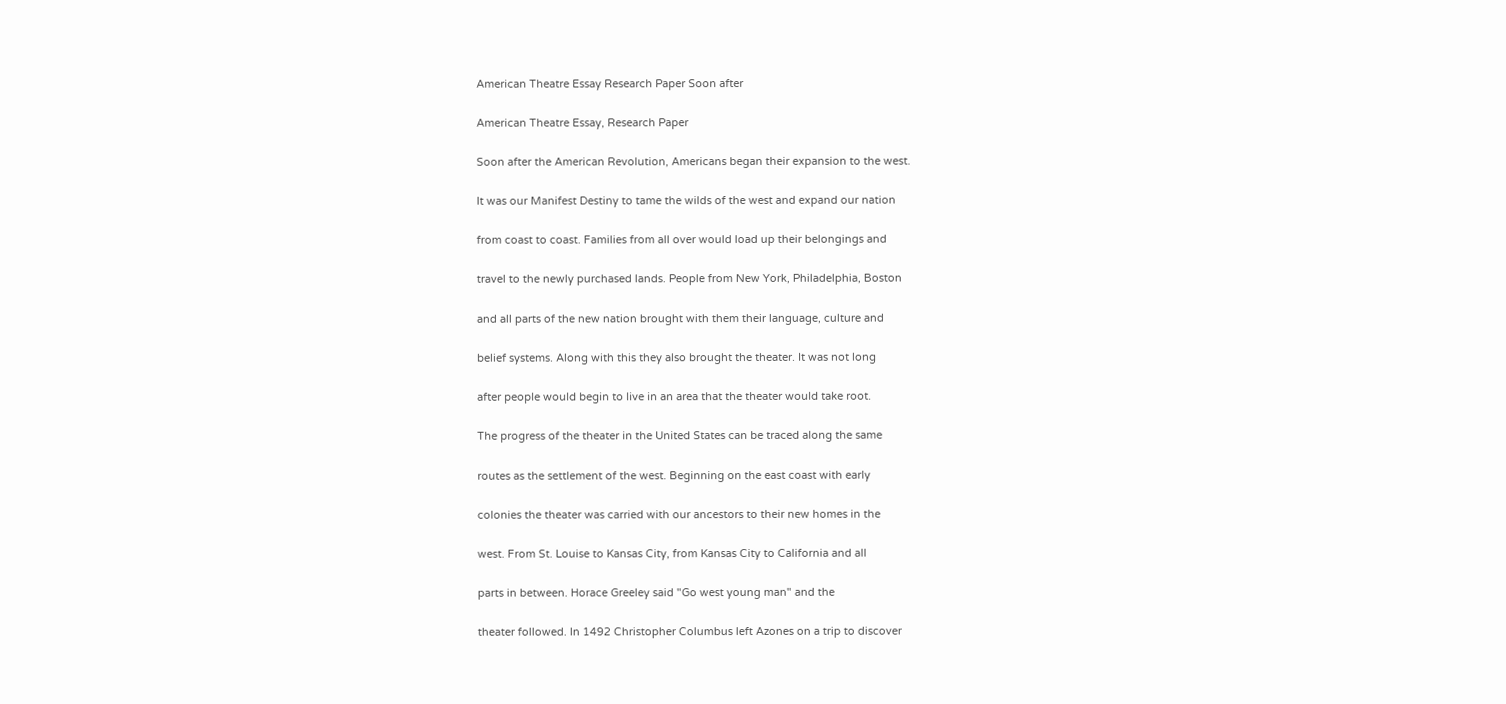American Theatre Essay Research Paper Soon after

American Theatre Essay, Research Paper

Soon after the American Revolution, Americans began their expansion to the west.

It was our Manifest Destiny to tame the wilds of the west and expand our nation

from coast to coast. Families from all over would load up their belongings and

travel to the newly purchased lands. People from New York, Philadelphia, Boston

and all parts of the new nation brought with them their language, culture and

belief systems. Along with this they also brought the theater. It was not long

after people would begin to live in an area that the theater would take root.

The progress of the theater in the United States can be traced along the same

routes as the settlement of the west. Beginning on the east coast with early

colonies the theater was carried with our ancestors to their new homes in the

west. From St. Louise to Kansas City, from Kansas City to California and all

parts in between. Horace Greeley said "Go west young man" and the

theater followed. In 1492 Christopher Columbus left Azones on a trip to discover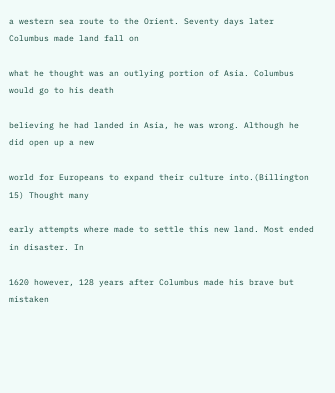a western sea route to the Orient. Seventy days later Columbus made land fall on

what he thought was an outlying portion of Asia. Columbus would go to his death

believing he had landed in Asia, he was wrong. Although he did open up a new

world for Europeans to expand their culture into.(Billington 15) Thought many

early attempts where made to settle this new land. Most ended in disaster. In

1620 however, 128 years after Columbus made his brave but mistaken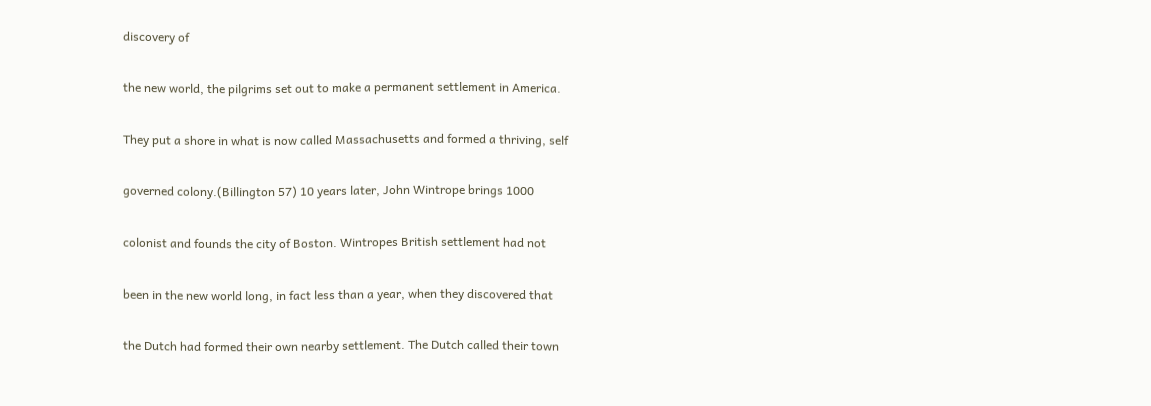discovery of

the new world, the pilgrims set out to make a permanent settlement in America.

They put a shore in what is now called Massachusetts and formed a thriving, self

governed colony.(Billington 57) 10 years later, John Wintrope brings 1000

colonist and founds the city of Boston. Wintropes British settlement had not

been in the new world long, in fact less than a year, when they discovered that

the Dutch had formed their own nearby settlement. The Dutch called their town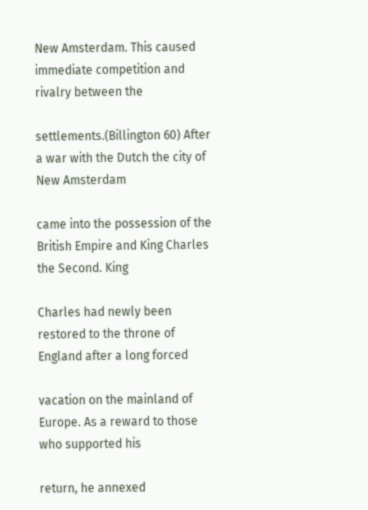New Amsterdam. This caused immediate competition and rivalry between the

settlements.(Billington 60) After a war with the Dutch the city of New Amsterdam

came into the possession of the British Empire and King Charles the Second. King

Charles had newly been restored to the throne of England after a long forced

vacation on the mainland of Europe. As a reward to those who supported his

return, he annexed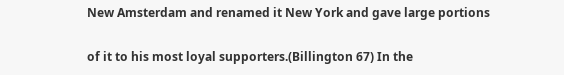New Amsterdam and renamed it New York and gave large portions

of it to his most loyal supporters.(Billington 67) In the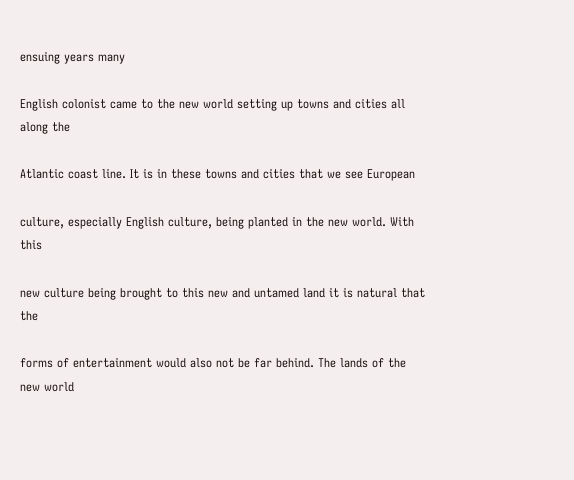ensuing years many

English colonist came to the new world setting up towns and cities all along the

Atlantic coast line. It is in these towns and cities that we see European

culture, especially English culture, being planted in the new world. With this

new culture being brought to this new and untamed land it is natural that the

forms of entertainment would also not be far behind. The lands of the new world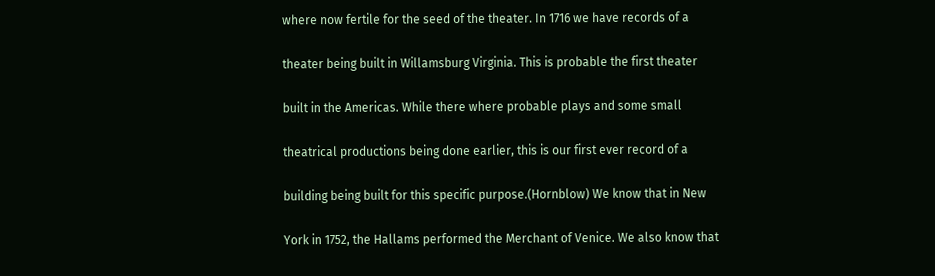where now fertile for the seed of the theater. In 1716 we have records of a

theater being built in Willamsburg Virginia. This is probable the first theater

built in the Americas. While there where probable plays and some small

theatrical productions being done earlier, this is our first ever record of a

building being built for this specific purpose.(Hornblow) We know that in New

York in 1752, the Hallams performed the Merchant of Venice. We also know that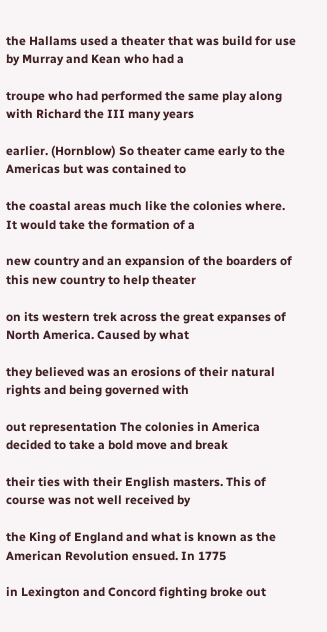the Hallams used a theater that was build for use by Murray and Kean who had a

troupe who had performed the same play along with Richard the III many years

earlier. (Hornblow) So theater came early to the Americas but was contained to

the coastal areas much like the colonies where. It would take the formation of a

new country and an expansion of the boarders of this new country to help theater

on its western trek across the great expanses of North America. Caused by what

they believed was an erosions of their natural rights and being governed with

out representation The colonies in America decided to take a bold move and break

their ties with their English masters. This of course was not well received by

the King of England and what is known as the American Revolution ensued. In 1775

in Lexington and Concord fighting broke out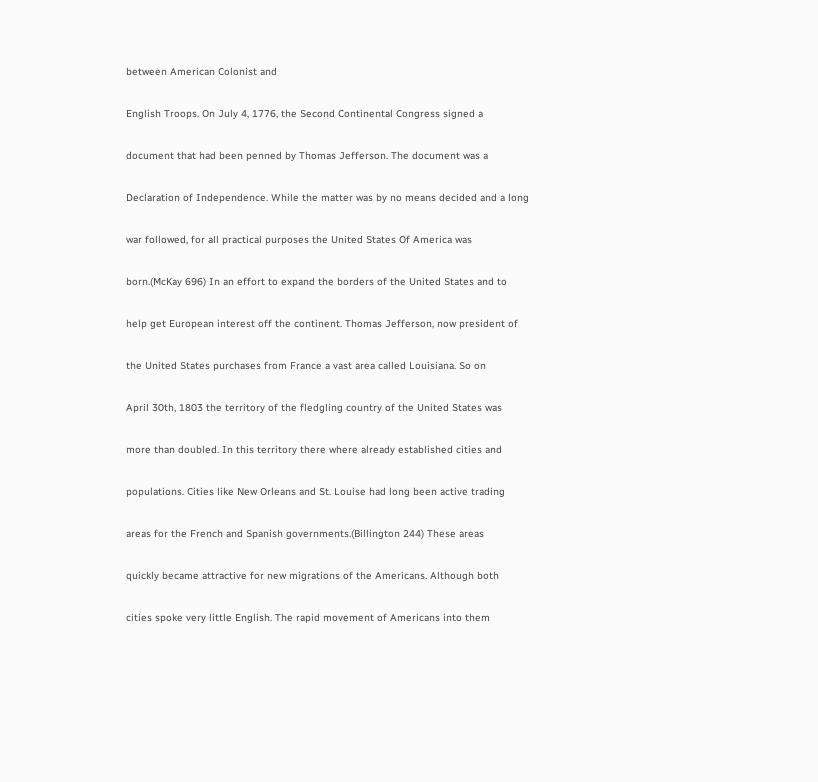between American Colonist and

English Troops. On July 4, 1776, the Second Continental Congress signed a

document that had been penned by Thomas Jefferson. The document was a

Declaration of Independence. While the matter was by no means decided and a long

war followed, for all practical purposes the United States Of America was

born.(McKay 696) In an effort to expand the borders of the United States and to

help get European interest off the continent. Thomas Jefferson, now president of

the United States purchases from France a vast area called Louisiana. So on

April 30th, 1803 the territory of the fledgling country of the United States was

more than doubled. In this territory there where already established cities and

populations. Cities like New Orleans and St. Louise had long been active trading

areas for the French and Spanish governments.(Billington 244) These areas

quickly became attractive for new migrations of the Americans. Although both

cities spoke very little English. The rapid movement of Americans into them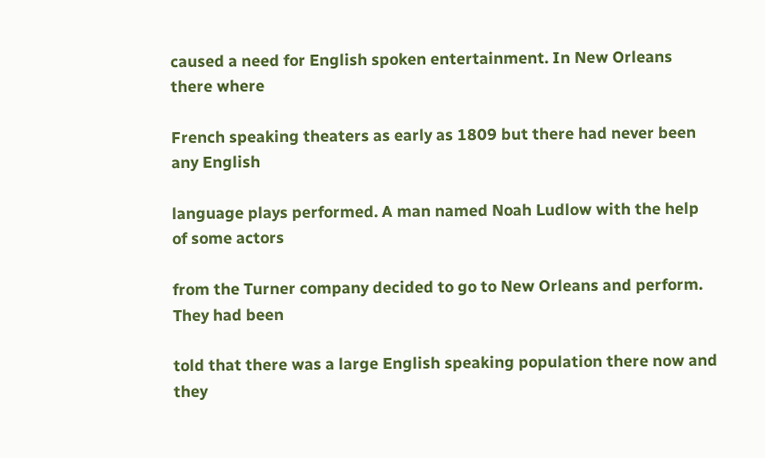caused a need for English spoken entertainment. In New Orleans there where

French speaking theaters as early as 1809 but there had never been any English

language plays performed. A man named Noah Ludlow with the help of some actors

from the Turner company decided to go to New Orleans and perform. They had been

told that there was a large English speaking population there now and they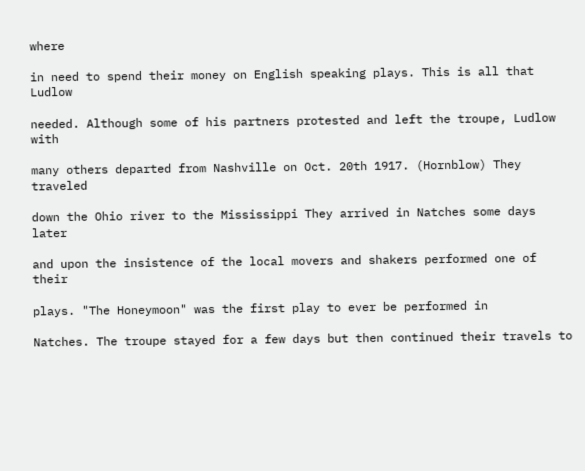where

in need to spend their money on English speaking plays. This is all that Ludlow

needed. Although some of his partners protested and left the troupe, Ludlow with

many others departed from Nashville on Oct. 20th 1917. (Hornblow) They traveled

down the Ohio river to the Mississippi They arrived in Natches some days later

and upon the insistence of the local movers and shakers performed one of their

plays. "The Honeymoon" was the first play to ever be performed in

Natches. The troupe stayed for a few days but then continued their travels to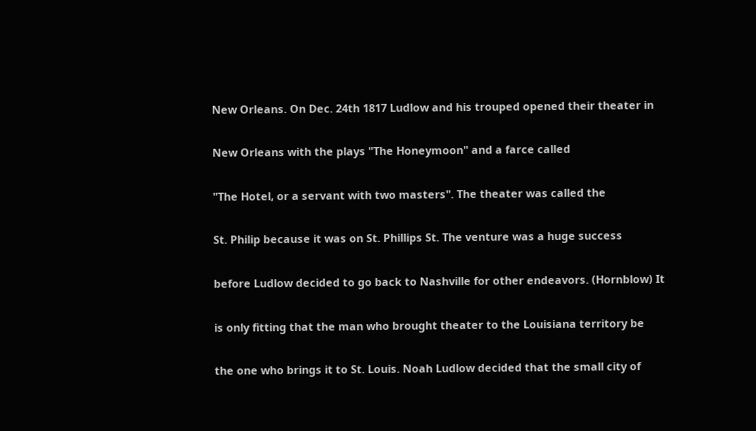New Orleans. On Dec. 24th 1817 Ludlow and his trouped opened their theater in

New Orleans with the plays "The Honeymoon" and a farce called

"The Hotel, or a servant with two masters". The theater was called the

St. Philip because it was on St. Phillips St. The venture was a huge success

before Ludlow decided to go back to Nashville for other endeavors. (Hornblow) It

is only fitting that the man who brought theater to the Louisiana territory be

the one who brings it to St. Louis. Noah Ludlow decided that the small city of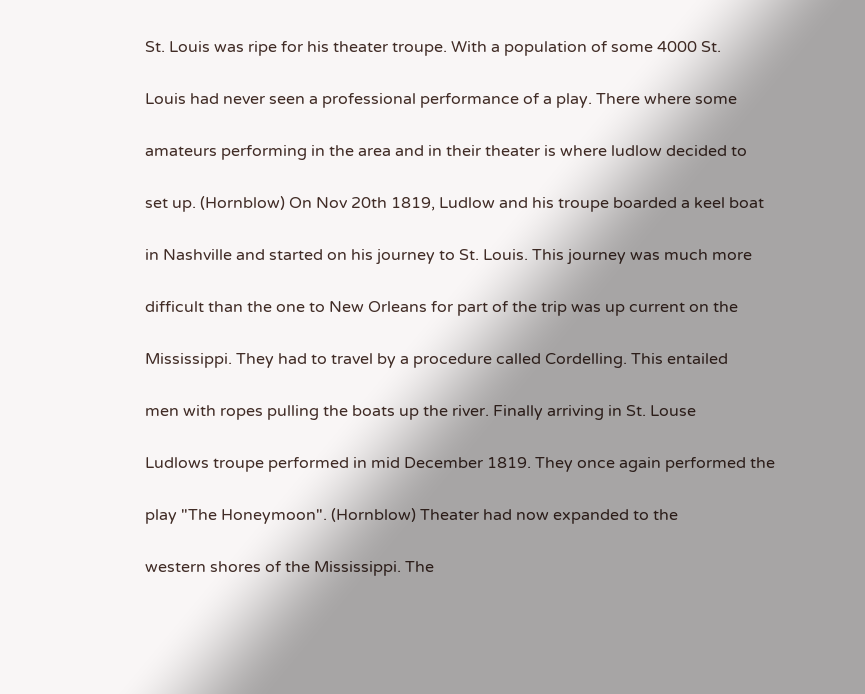St. Louis was ripe for his theater troupe. With a population of some 4000 St.

Louis had never seen a professional performance of a play. There where some

amateurs performing in the area and in their theater is where ludlow decided to

set up. (Hornblow) On Nov 20th 1819, Ludlow and his troupe boarded a keel boat

in Nashville and started on his journey to St. Louis. This journey was much more

difficult than the one to New Orleans for part of the trip was up current on the

Mississippi. They had to travel by a procedure called Cordelling. This entailed

men with ropes pulling the boats up the river. Finally arriving in St. Louse

Ludlows troupe performed in mid December 1819. They once again performed the

play "The Honeymoon". (Hornblow) Theater had now expanded to the

western shores of the Mississippi. The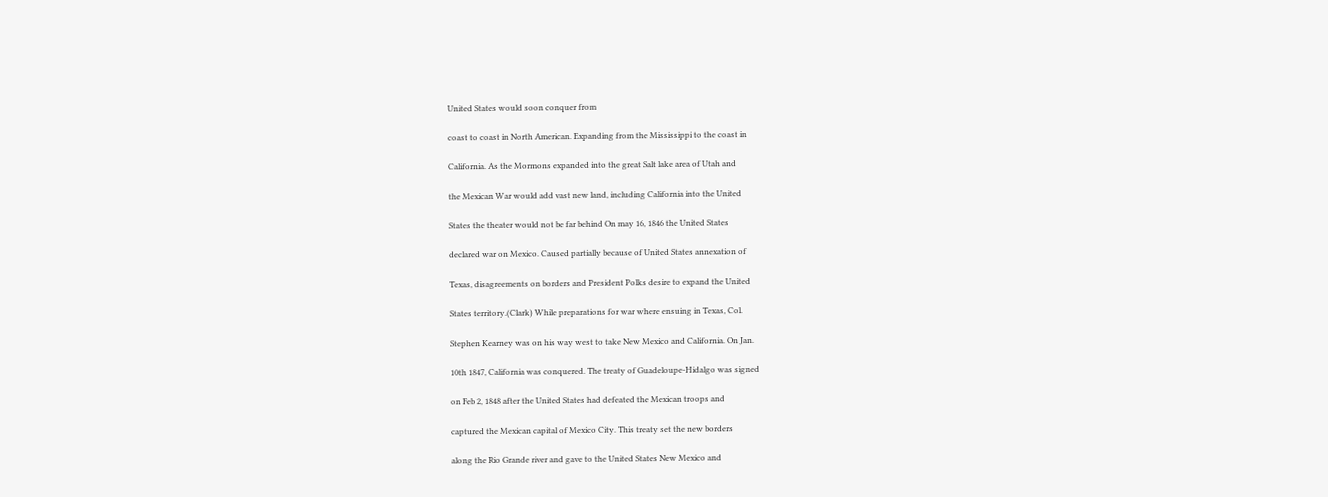United States would soon conquer from

coast to coast in North American. Expanding from the Mississippi to the coast in

California. As the Mormons expanded into the great Salt lake area of Utah and

the Mexican War would add vast new land, including California into the United

States the theater would not be far behind On may 16, 1846 the United States

declared war on Mexico. Caused partially because of United States annexation of

Texas, disagreements on borders and President Polks desire to expand the United

States territory.(Clark) While preparations for war where ensuing in Texas, Col.

Stephen Kearney was on his way west to take New Mexico and California. On Jan.

10th 1847, California was conquered. The treaty of Guadeloupe-Hidalgo was signed

on Feb 2, 1848 after the United States had defeated the Mexican troops and

captured the Mexican capital of Mexico City. This treaty set the new borders

along the Rio Grande river and gave to the United States New Mexico and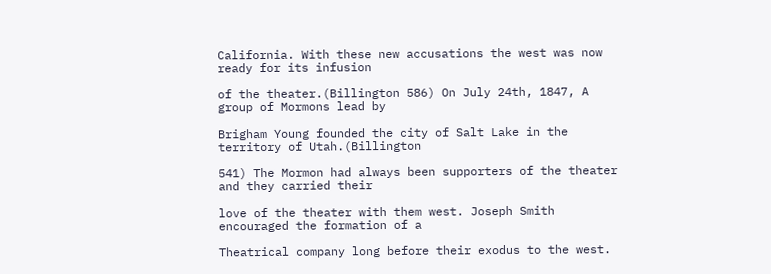California. With these new accusations the west was now ready for its infusion

of the theater.(Billington 586) On July 24th, 1847, A group of Mormons lead by

Brigham Young founded the city of Salt Lake in the territory of Utah.(Billington

541) The Mormon had always been supporters of the theater and they carried their

love of the theater with them west. Joseph Smith encouraged the formation of a

Theatrical company long before their exodus to the west.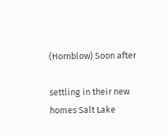(Hornblow) Soon after

settling in their new homes Salt Lake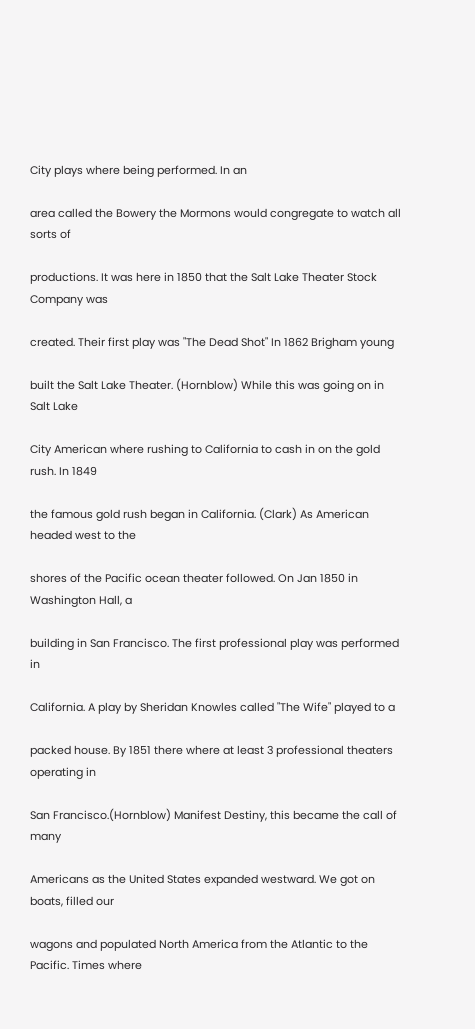City plays where being performed. In an

area called the Bowery the Mormons would congregate to watch all sorts of

productions. It was here in 1850 that the Salt Lake Theater Stock Company was

created. Their first play was "The Dead Shot" In 1862 Brigham young

built the Salt Lake Theater. (Hornblow) While this was going on in Salt Lake

City American where rushing to California to cash in on the gold rush. In 1849

the famous gold rush began in California. (Clark) As American headed west to the

shores of the Pacific ocean theater followed. On Jan 1850 in Washington Hall, a

building in San Francisco. The first professional play was performed in

California. A play by Sheridan Knowles called "The Wife" played to a

packed house. By 1851 there where at least 3 professional theaters operating in

San Francisco.(Hornblow) Manifest Destiny, this became the call of many

Americans as the United States expanded westward. We got on boats, filled our

wagons and populated North America from the Atlantic to the Pacific. Times where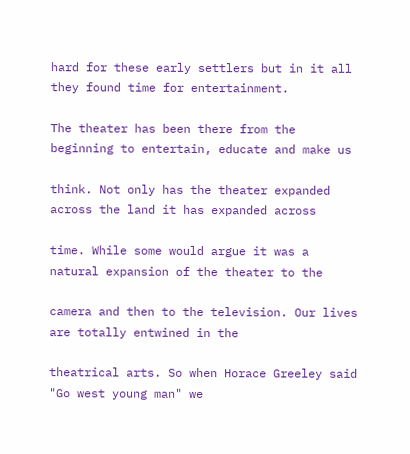hard for these early settlers but in it all they found time for entertainment.

The theater has been there from the beginning to entertain, educate and make us

think. Not only has the theater expanded across the land it has expanded across

time. While some would argue it was a natural expansion of the theater to the

camera and then to the television. Our lives are totally entwined in the

theatrical arts. So when Horace Greeley said "Go west young man" we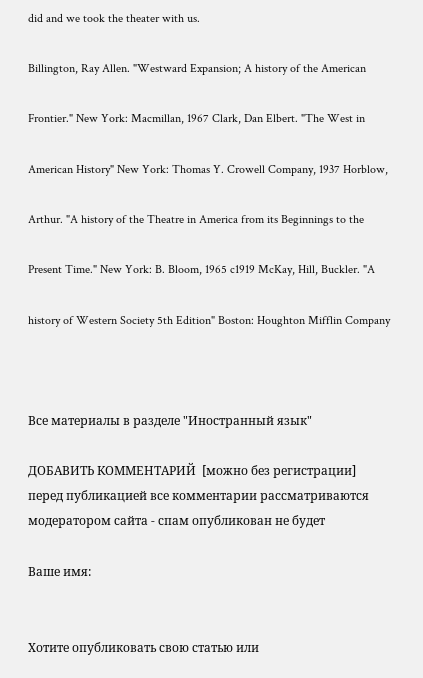did and we took the theater with us.

Billington, Ray Allen. "Westward Expansion; A history of the American

Frontier." New York: Macmillan, 1967 Clark, Dan Elbert. "The West in

American History" New York: Thomas Y. Crowell Company, 1937 Horblow,

Arthur. "A history of the Theatre in America from its Beginnings to the

Present Time." New York: B. Bloom, 1965 c1919 McKay, Hill, Buckler. "A

history of Western Society 5th Edition" Boston: Houghton Mifflin Company



Все материалы в разделе "Иностранный язык"

ДОБАВИТЬ КОММЕНТАРИЙ  [можно без регистрации]
перед публикацией все комментарии рассматриваются модератором сайта - спам опубликован не будет

Ваше имя:


Хотите опубликовать свою статью или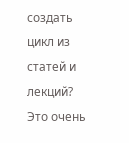создать цикл из статей и лекций?
Это очень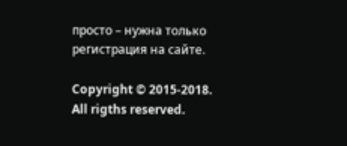просто – нужна только регистрация на сайте.

Copyright © 2015-2018. All rigths reserved.